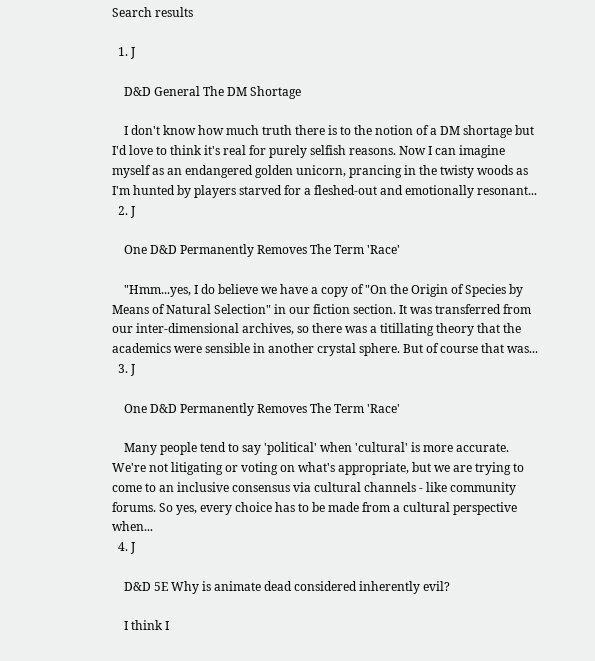Search results

  1. J

    D&D General The DM Shortage

    I don't know how much truth there is to the notion of a DM shortage but I'd love to think it's real for purely selfish reasons. Now I can imagine myself as an endangered golden unicorn, prancing in the twisty woods as I'm hunted by players starved for a fleshed-out and emotionally resonant...
  2. J

    One D&D Permanently Removes The Term 'Race'

    "Hmm...yes, I do believe we have a copy of "On the Origin of Species by Means of Natural Selection" in our fiction section. It was transferred from our inter-dimensional archives, so there was a titillating theory that the academics were sensible in another crystal sphere. But of course that was...
  3. J

    One D&D Permanently Removes The Term 'Race'

    Many people tend to say 'political' when 'cultural' is more accurate. We're not litigating or voting on what's appropriate, but we are trying to come to an inclusive consensus via cultural channels - like community forums. So yes, every choice has to be made from a cultural perspective when...
  4. J

    D&D 5E Why is animate dead considered inherently evil?

    I think I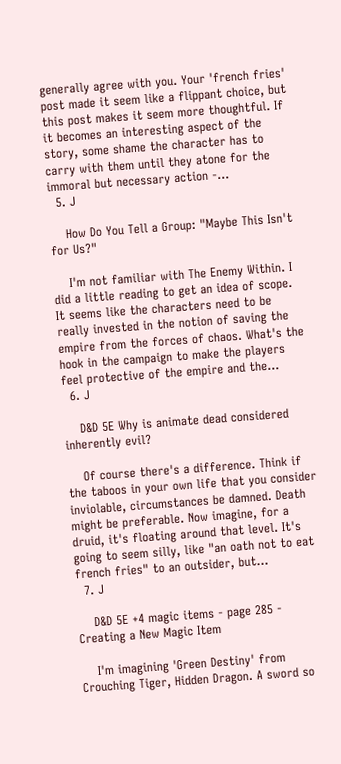generally agree with you. Your 'french fries' post made it seem like a flippant choice, but this post makes it seem more thoughtful. If it becomes an interesting aspect of the story, some shame the character has to carry with them until they atone for the immoral but necessary action -...
  5. J

    How Do You Tell a Group: "Maybe This Isn't for Us?"

    I'm not familiar with The Enemy Within. I did a little reading to get an idea of scope. It seems like the characters need to be really invested in the notion of saving the empire from the forces of chaos. What's the hook in the campaign to make the players feel protective of the empire and the...
  6. J

    D&D 5E Why is animate dead considered inherently evil?

    Of course there's a difference. Think if the taboos in your own life that you consider inviolable, circumstances be damned. Death might be preferable. Now imagine, for a druid, it's floating around that level. It's going to seem silly, like "an oath not to eat french fries" to an outsider, but...
  7. J

    D&D 5E +4 magic items - page 285 - Creating a New Magic Item

    I'm imagining 'Green Destiny' from Crouching Tiger, Hidden Dragon. A sword so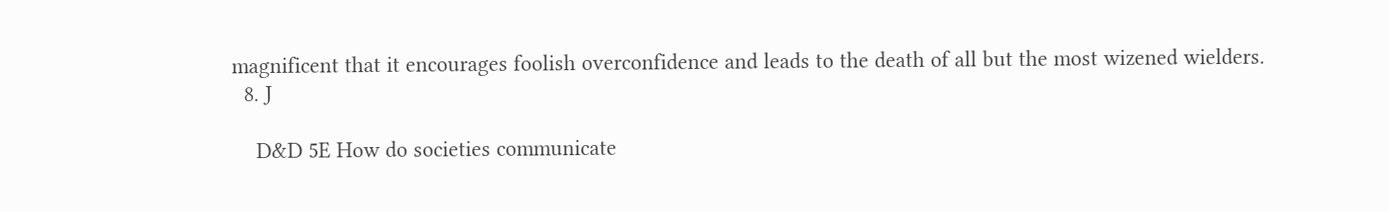magnificent that it encourages foolish overconfidence and leads to the death of all but the most wizened wielders.
  8. J

    D&D 5E How do societies communicate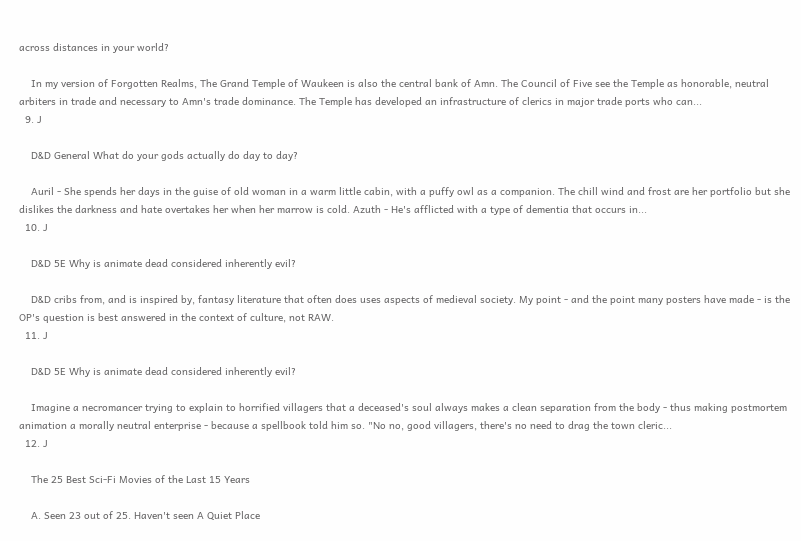across distances in your world?

    In my version of Forgotten Realms, The Grand Temple of Waukeen is also the central bank of Amn. The Council of Five see the Temple as honorable, neutral arbiters in trade and necessary to Amn's trade dominance. The Temple has developed an infrastructure of clerics in major trade ports who can...
  9. J

    D&D General What do your gods actually do day to day?

    Auril - She spends her days in the guise of old woman in a warm little cabin, with a puffy owl as a companion. The chill wind and frost are her portfolio but she dislikes the darkness and hate overtakes her when her marrow is cold. Azuth - He's afflicted with a type of dementia that occurs in...
  10. J

    D&D 5E Why is animate dead considered inherently evil?

    D&D cribs from, and is inspired by, fantasy literature that often does uses aspects of medieval society. My point - and the point many posters have made - is the OP's question is best answered in the context of culture, not RAW.
  11. J

    D&D 5E Why is animate dead considered inherently evil?

    Imagine a necromancer trying to explain to horrified villagers that a deceased's soul always makes a clean separation from the body - thus making postmortem animation a morally neutral enterprise - because a spellbook told him so. "No no, good villagers, there's no need to drag the town cleric...
  12. J

    The 25 Best Sci-Fi Movies of the Last 15 Years

    A. Seen 23 out of 25. Haven't seen A Quiet Place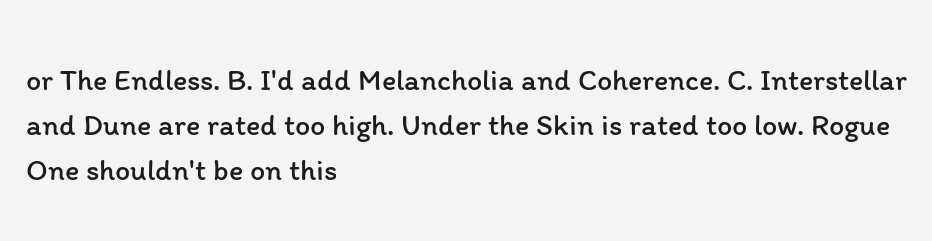or The Endless. B. I'd add Melancholia and Coherence. C. Interstellar and Dune are rated too high. Under the Skin is rated too low. Rogue One shouldn't be on this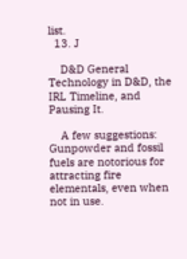list.
  13. J

    D&D General Technology in D&D, the IRL Timeline, and Pausing It.

    A few suggestions: Gunpowder and fossil fuels are notorious for attracting fire elementals, even when not in use.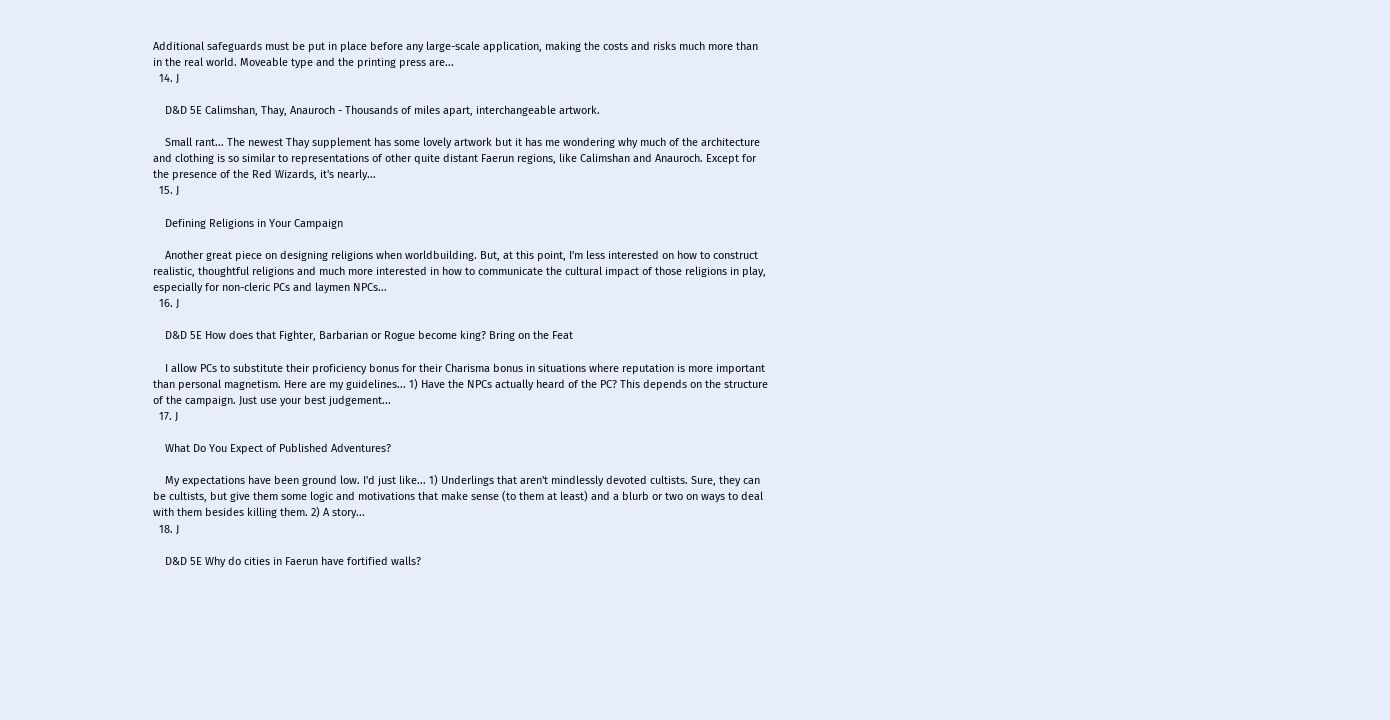Additional safeguards must be put in place before any large-scale application, making the costs and risks much more than in the real world. Moveable type and the printing press are...
  14. J

    D&D 5E Calimshan, Thay, Anauroch - Thousands of miles apart, interchangeable artwork.

    Small rant... The newest Thay supplement has some lovely artwork but it has me wondering why much of the architecture and clothing is so similar to representations of other quite distant Faerun regions, like Calimshan and Anauroch. Except for the presence of the Red Wizards, it's nearly...
  15. J

    Defining Religions in Your Campaign

    Another great piece on designing religions when worldbuilding. But, at this point, I'm less interested on how to construct realistic, thoughtful religions and much more interested in how to communicate the cultural impact of those religions in play, especially for non-cleric PCs and laymen NPCs...
  16. J

    D&D 5E How does that Fighter, Barbarian or Rogue become king? Bring on the Feat

    I allow PCs to substitute their proficiency bonus for their Charisma bonus in situations where reputation is more important than personal magnetism. Here are my guidelines... 1) Have the NPCs actually heard of the PC? This depends on the structure of the campaign. Just use your best judgement...
  17. J

    What Do You Expect of Published Adventures?

    My expectations have been ground low. I'd just like... 1) Underlings that aren't mindlessly devoted cultists. Sure, they can be cultists, but give them some logic and motivations that make sense (to them at least) and a blurb or two on ways to deal with them besides killing them. 2) A story...
  18. J

    D&D 5E Why do cities in Faerun have fortified walls?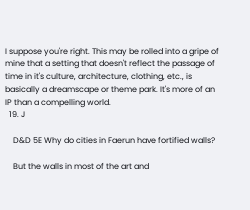I suppose you're right. This may be rolled into a gripe of mine that a setting that doesn't reflect the passage of time in it's culture, architecture, clothing, etc., is basically a dreamscape or theme park. It's more of an IP than a compelling world.
  19. J

    D&D 5E Why do cities in Faerun have fortified walls?

    But the walls in most of the art and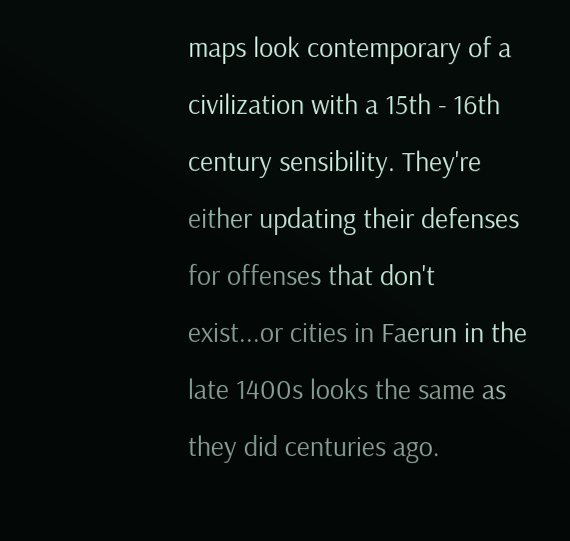maps look contemporary of a civilization with a 15th - 16th century sensibility. They're either updating their defenses for offenses that don't exist...or cities in Faerun in the late 1400s looks the same as they did centuries ago.